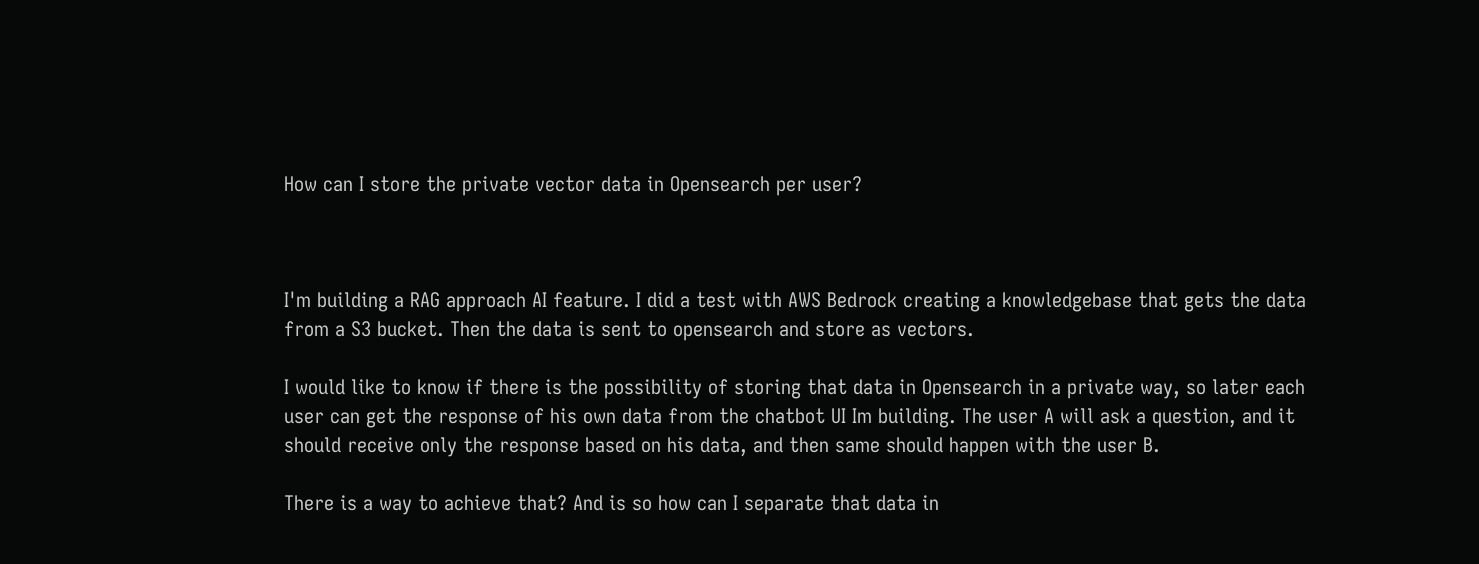How can I store the private vector data in Opensearch per user?



I'm building a RAG approach AI feature. I did a test with AWS Bedrock creating a knowledgebase that gets the data from a S3 bucket. Then the data is sent to opensearch and store as vectors.

I would like to know if there is the possibility of storing that data in Opensearch in a private way, so later each user can get the response of his own data from the chatbot UI Im building. The user A will ask a question, and it should receive only the response based on his data, and then same should happen with the user B.

There is a way to achieve that? And is so how can I separate that data in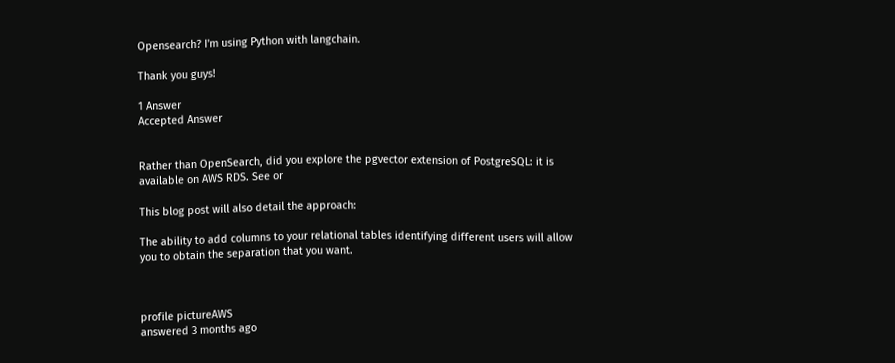Opensearch? I'm using Python with langchain.

Thank you guys!

1 Answer
Accepted Answer


Rather than OpenSearch, did you explore the pgvector extension of PostgreSQL: it is available on AWS RDS. See or

This blog post will also detail the approach:

The ability to add columns to your relational tables identifying different users will allow you to obtain the separation that you want.



profile pictureAWS
answered 3 months ago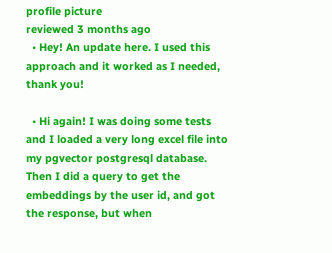profile picture
reviewed 3 months ago
  • Hey! An update here. I used this approach and it worked as I needed, thank you!

  • Hi again! I was doing some tests and I loaded a very long excel file into my pgvector postgresql database. Then I did a query to get the embeddings by the user id, and got the response, but when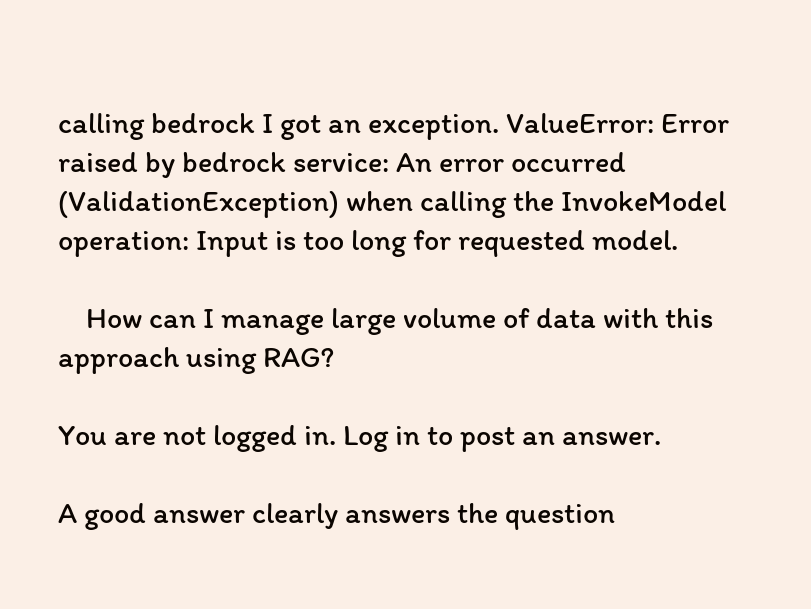calling bedrock I got an exception. ValueError: Error raised by bedrock service: An error occurred (ValidationException) when calling the InvokeModel operation: Input is too long for requested model.

    How can I manage large volume of data with this approach using RAG?

You are not logged in. Log in to post an answer.

A good answer clearly answers the question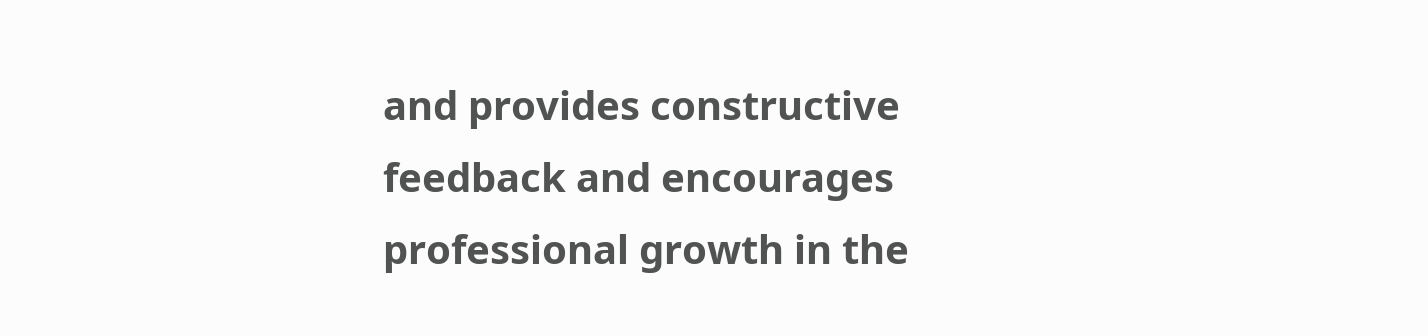and provides constructive feedback and encourages professional growth in the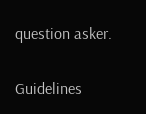question asker.

Guidelines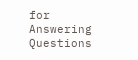for Answering Questions